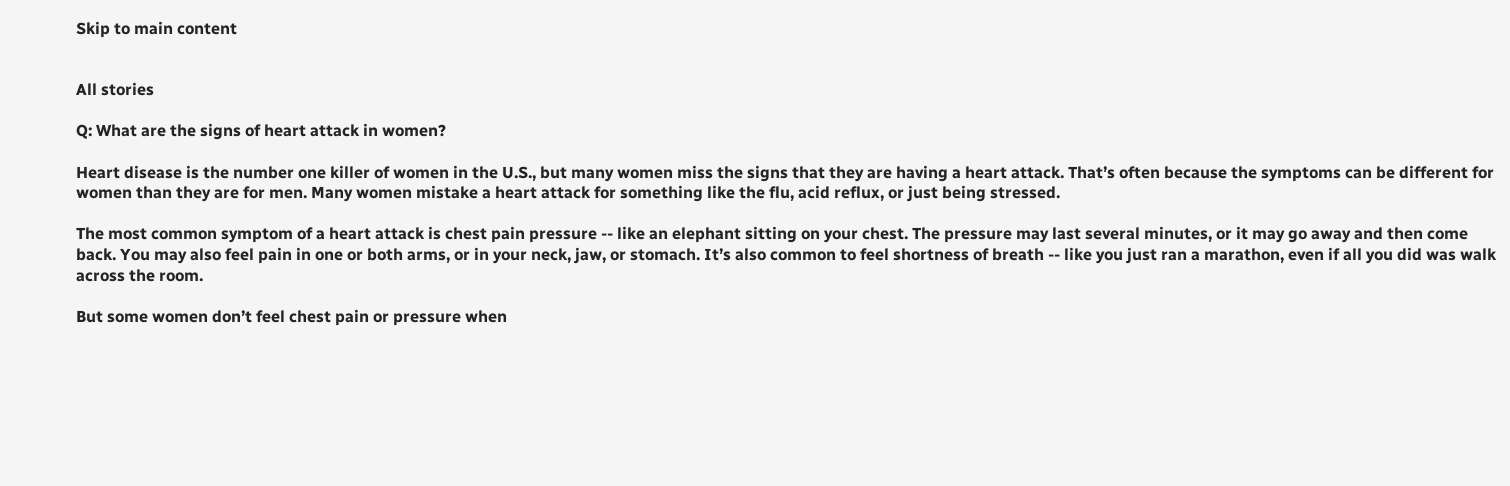Skip to main content


All stories

Q: What are the signs of heart attack in women?

Heart disease is the number one killer of women in the U.S., but many women miss the signs that they are having a heart attack. That’s often because the symptoms can be different for women than they are for men. Many women mistake a heart attack for something like the flu, acid reflux, or just being stressed.

The most common symptom of a heart attack is chest pain pressure -- like an elephant sitting on your chest. The pressure may last several minutes, or it may go away and then come back. You may also feel pain in one or both arms, or in your neck, jaw, or stomach. It’s also common to feel shortness of breath -- like you just ran a marathon, even if all you did was walk across the room.

But some women don’t feel chest pain or pressure when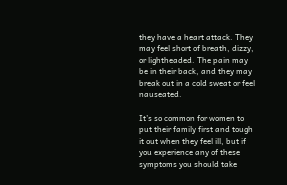they have a heart attack. They may feel short of breath, dizzy, or lightheaded. The pain may be in their back, and they may break out in a cold sweat or feel nauseated.

It’s so common for women to put their family first and tough it out when they feel ill, but if you experience any of these symptoms you should take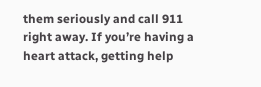them seriously and call 911 right away. If you’re having a heart attack, getting help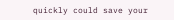quickly could save your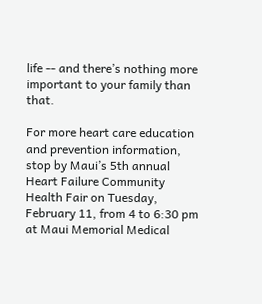life -- and there’s nothing more important to your family than that.

For more heart care education and prevention information, stop by Maui’s 5th annual Heart Failure Community Health Fair on Tuesday, February 11, from 4 to 6:30 pm at Maui Memorial Medical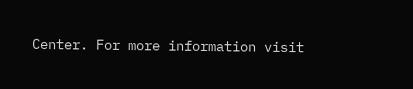Center. For more information visit